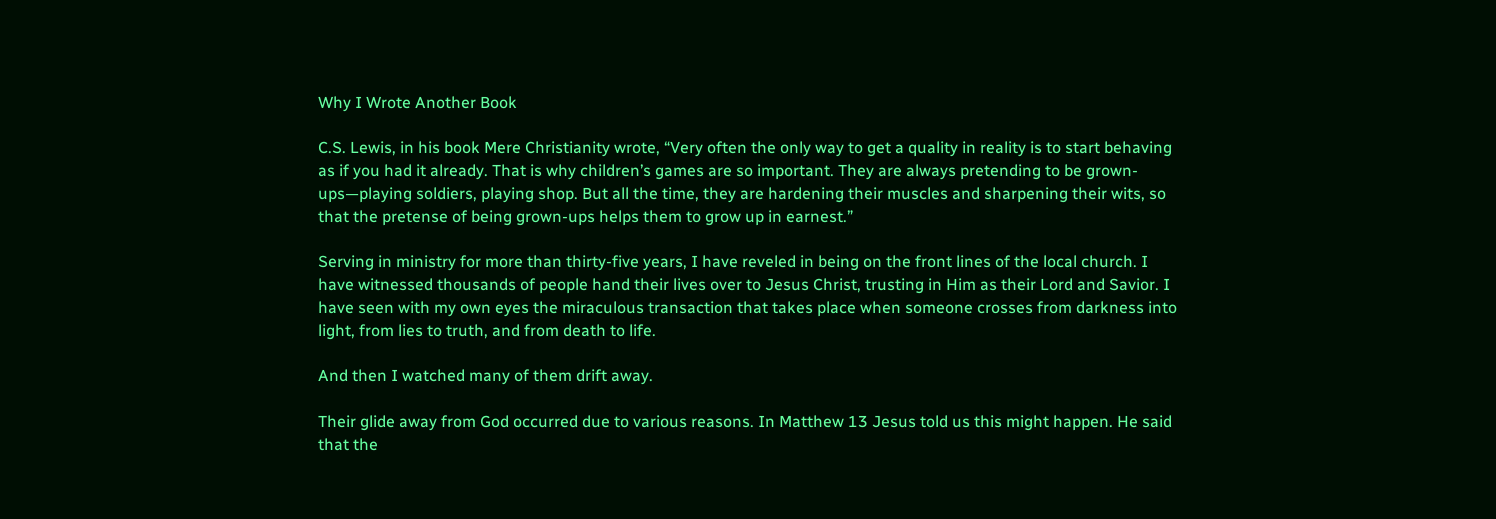Why I Wrote Another Book

C.S. Lewis, in his book Mere Christianity wrote, “Very often the only way to get a quality in reality is to start behaving as if you had it already. That is why children’s games are so important. They are always pretending to be grown-ups—playing soldiers, playing shop. But all the time, they are hardening their muscles and sharpening their wits, so that the pretense of being grown-ups helps them to grow up in earnest.”

Serving in ministry for more than thirty-five years, I have reveled in being on the front lines of the local church. I have witnessed thousands of people hand their lives over to Jesus Christ, trusting in Him as their Lord and Savior. I have seen with my own eyes the miraculous transaction that takes place when someone crosses from darkness into light, from lies to truth, and from death to life.

And then I watched many of them drift away.

Their glide away from God occurred due to various reasons. In Matthew 13 Jesus told us this might happen. He said that the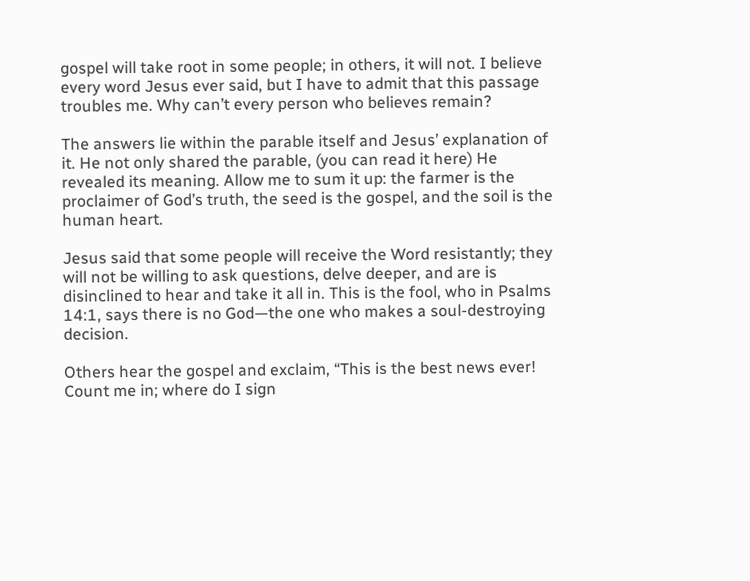gospel will take root in some people; in others, it will not. I believe every word Jesus ever said, but I have to admit that this passage troubles me. Why can’t every person who believes remain?

The answers lie within the parable itself and Jesus’ explanation of it. He not only shared the parable, (you can read it here) He revealed its meaning. Allow me to sum it up: the farmer is the proclaimer of God’s truth, the seed is the gospel, and the soil is the human heart.

Jesus said that some people will receive the Word resistantly; they will not be willing to ask questions, delve deeper, and are is disinclined to hear and take it all in. This is the fool, who in Psalms 14:1, says there is no God—the one who makes a soul-destroying decision.

Others hear the gospel and exclaim, “This is the best news ever! Count me in; where do I sign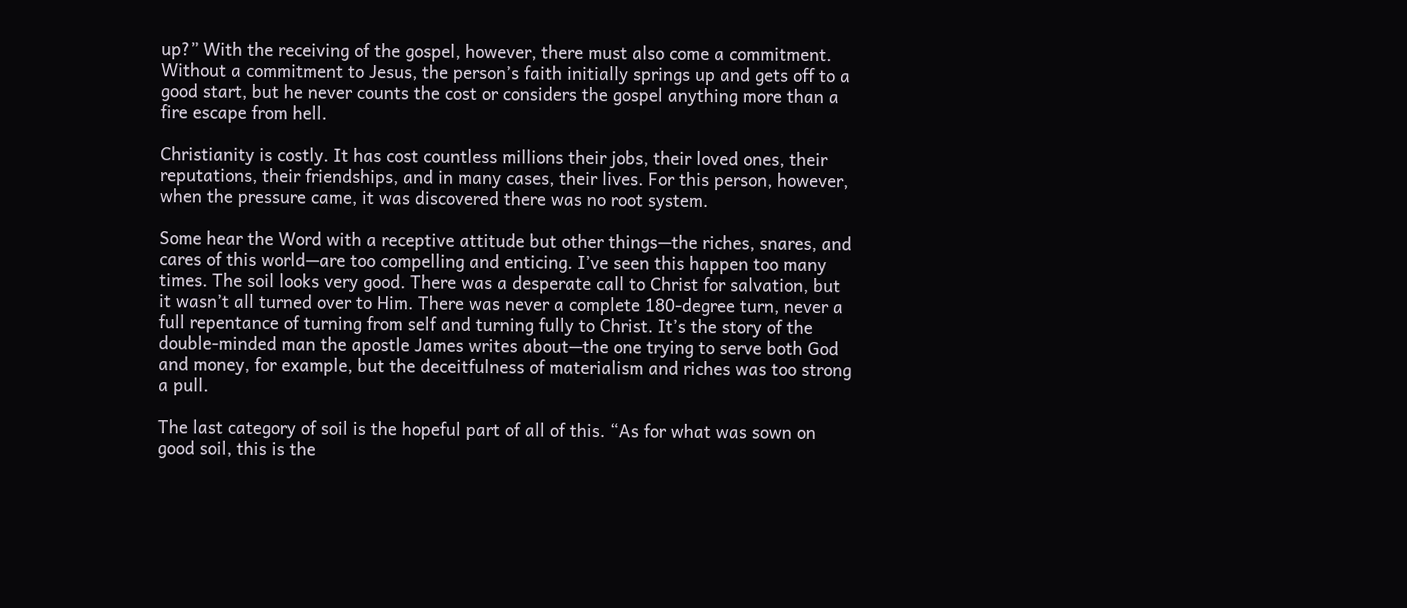up?” With the receiving of the gospel, however, there must also come a commitment. Without a commitment to Jesus, the person’s faith initially springs up and gets off to a good start, but he never counts the cost or considers the gospel anything more than a fire escape from hell.

Christianity is costly. It has cost countless millions their jobs, their loved ones, their reputations, their friendships, and in many cases, their lives. For this person, however, when the pressure came, it was discovered there was no root system.

Some hear the Word with a receptive attitude but other things—the riches, snares, and cares of this world—are too compelling and enticing. I’ve seen this happen too many times. The soil looks very good. There was a desperate call to Christ for salvation, but it wasn’t all turned over to Him. There was never a complete 180-degree turn, never a full repentance of turning from self and turning fully to Christ. It’s the story of the double-minded man the apostle James writes about—the one trying to serve both God and money, for example, but the deceitfulness of materialism and riches was too strong a pull.

The last category of soil is the hopeful part of all of this. “As for what was sown on good soil, this is the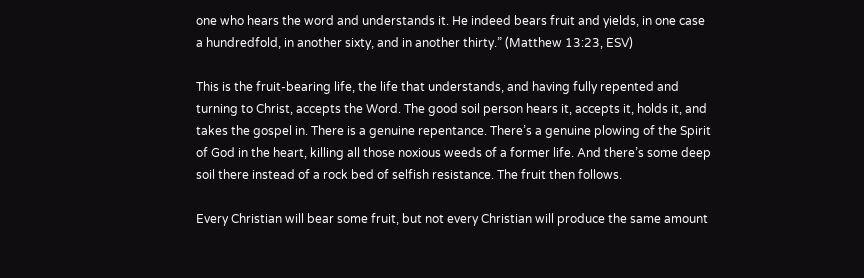one who hears the word and understands it. He indeed bears fruit and yields, in one case a hundredfold, in another sixty, and in another thirty.” (Matthew 13:23, ESV)

This is the fruit-bearing life, the life that understands, and having fully repented and turning to Christ, accepts the Word. The good soil person hears it, accepts it, holds it, and takes the gospel in. There is a genuine repentance. There’s a genuine plowing of the Spirit of God in the heart, killing all those noxious weeds of a former life. And there’s some deep soil there instead of a rock bed of selfish resistance. The fruit then follows.

Every Christian will bear some fruit, but not every Christian will produce the same amount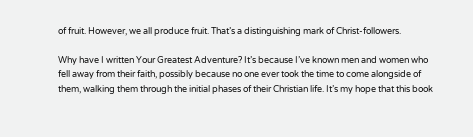of fruit. However, we all produce fruit. That’s a distinguishing mark of Christ-followers.

Why have I written Your Greatest Adventure? It’s because I’ve known men and women who fell away from their faith, possibly because no one ever took the time to come alongside of them, walking them through the initial phases of their Christian life. It’s my hope that this book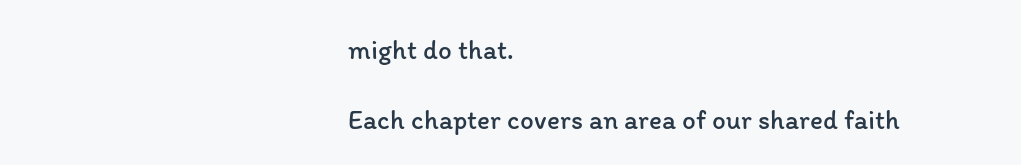might do that.

Each chapter covers an area of our shared faith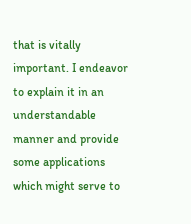that is vitally important. I endeavor to explain it in an understandable manner and provide some applications which might serve to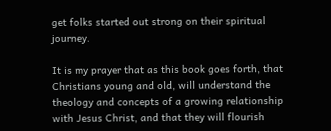get folks started out strong on their spiritual journey.

It is my prayer that as this book goes forth, that Christians young and old, will understand the theology and concepts of a growing relationship with Jesus Christ, and that they will flourish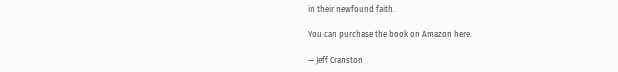in their newfound faith.

You can purchase the book on Amazon here.

— Jeff Cranston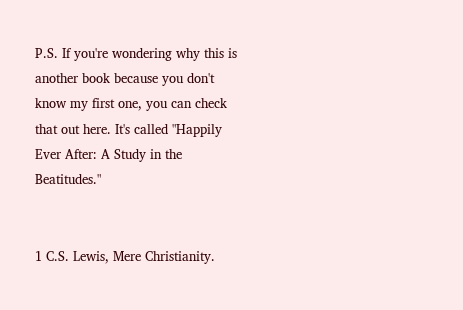P.S. If you're wondering why this is another book because you don't know my first one, you can check that out here. It's called "Happily Ever After: A Study in the Beatitudes."


1 C.S. Lewis, Mere Christianity.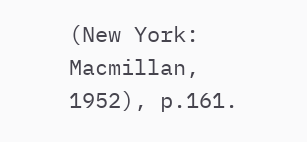(New York: Macmillan, 1952), p.161.